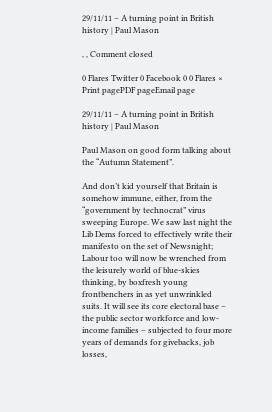29/11/11 – A turning point in British history | Paul Mason

, , Comment closed

0 Flares Twitter 0 Facebook 0 0 Flares ×
Print pagePDF pageEmail page

29/11/11 – A turning point in British history | Paul Mason

Paul Mason on good form talking about the “Autumn Statement”.

And don’t kid yourself that Britain is somehow immune, either, from the “government by technocrat” virus sweeping Europe. We saw last night the Lib Dems forced to effectively write their manifesto on the set of Newsnight; Labour too will now be wrenched from the leisurely world of blue-skies thinking, by boxfresh young frontbenchers in as yet unwrinkled suits. It will see its core electoral base – the public sector workforce and low-income families – subjected to four more years of demands for givebacks, job losses,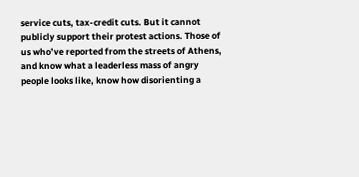service cuts, tax-credit cuts. But it cannot publicly support their protest actions. Those of us who’ve reported from the streets of Athens, and know what a leaderless mass of angry people looks like, know how disorienting a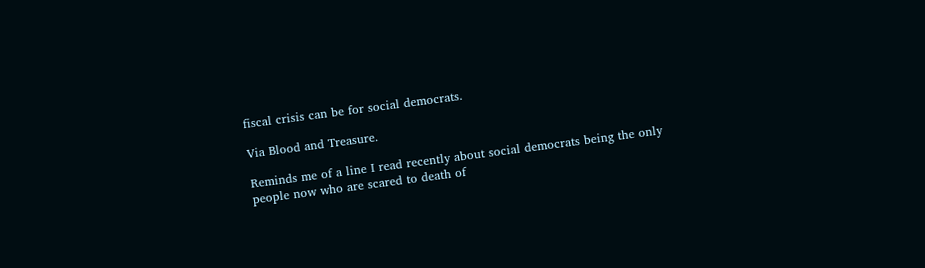fiscal crisis can be for social democrats.

Via Blood and Treasure.

Reminds me of a line I read recently about social democrats being the only people now who are scared to death of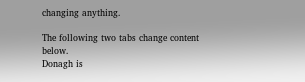changing anything.

The following two tabs change content below.
Donagh is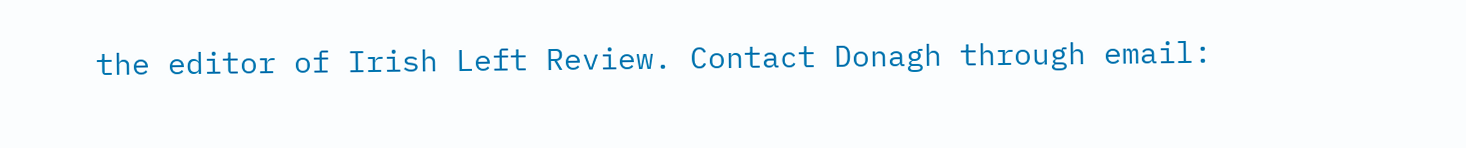the editor of Irish Left Review. Contact Donagh through email: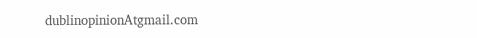dublinopinionAtgmail.com